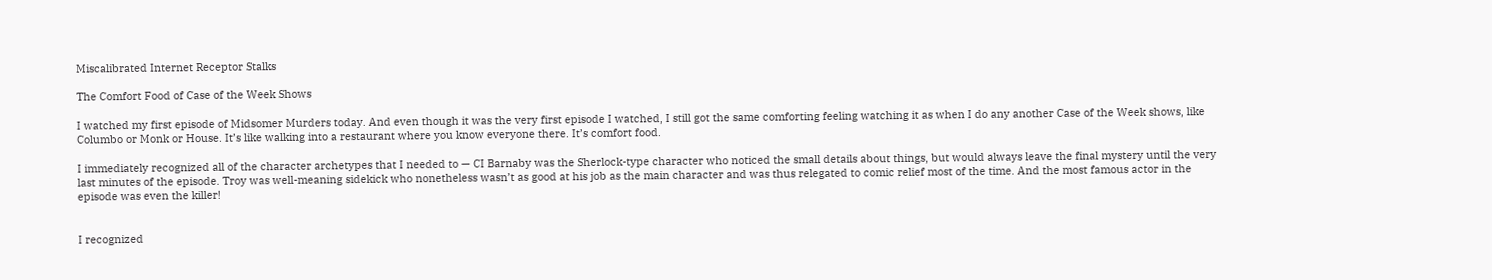Miscalibrated Internet Receptor Stalks

The Comfort Food of Case of the Week Shows

I watched my first episode of Midsomer Murders today. And even though it was the very first episode I watched, I still got the same comforting feeling watching it as when I do any another Case of the Week shows, like Columbo or Monk or House. It’s like walking into a restaurant where you know everyone there. It’s comfort food.

I immediately recognized all of the character archetypes that I needed to — CI Barnaby was the Sherlock-type character who noticed the small details about things, but would always leave the final mystery until the very last minutes of the episode. Troy was well-meaning sidekick who nonetheless wasn’t as good at his job as the main character and was thus relegated to comic relief most of the time. And the most famous actor in the episode was even the killer!


I recognized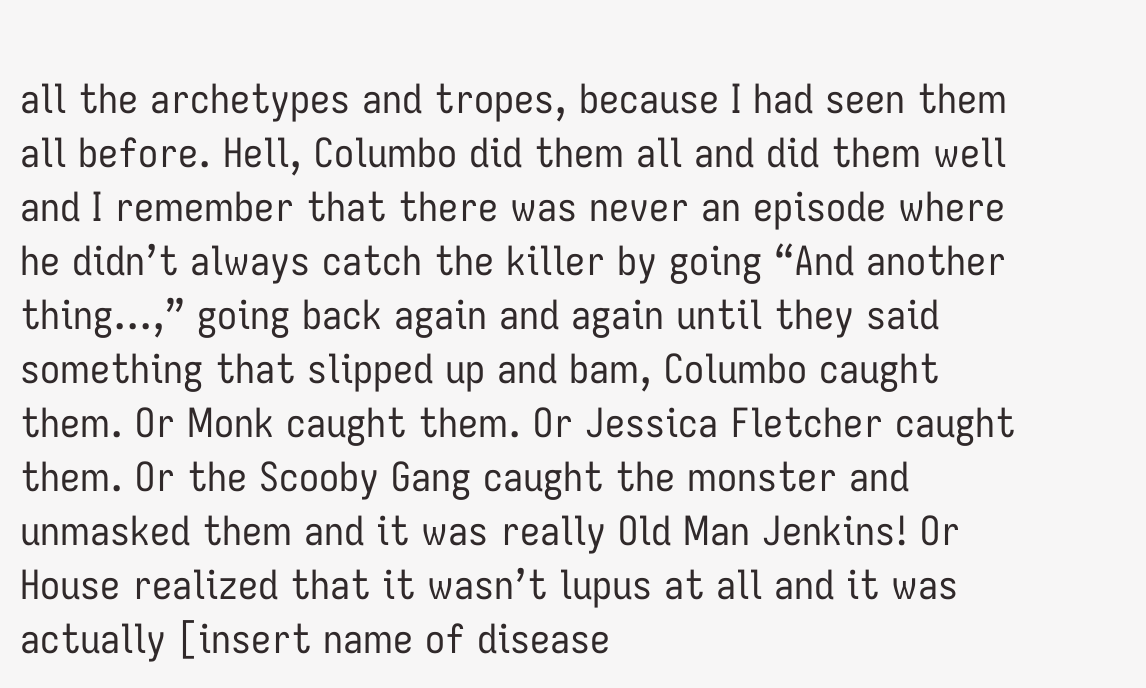all the archetypes and tropes, because I had seen them all before. Hell, Columbo did them all and did them well and I remember that there was never an episode where he didn’t always catch the killer by going “And another thing...,” going back again and again until they said something that slipped up and bam, Columbo caught them. Or Monk caught them. Or Jessica Fletcher caught them. Or the Scooby Gang caught the monster and unmasked them and it was really Old Man Jenkins! Or House realized that it wasn’t lupus at all and it was actually [insert name of disease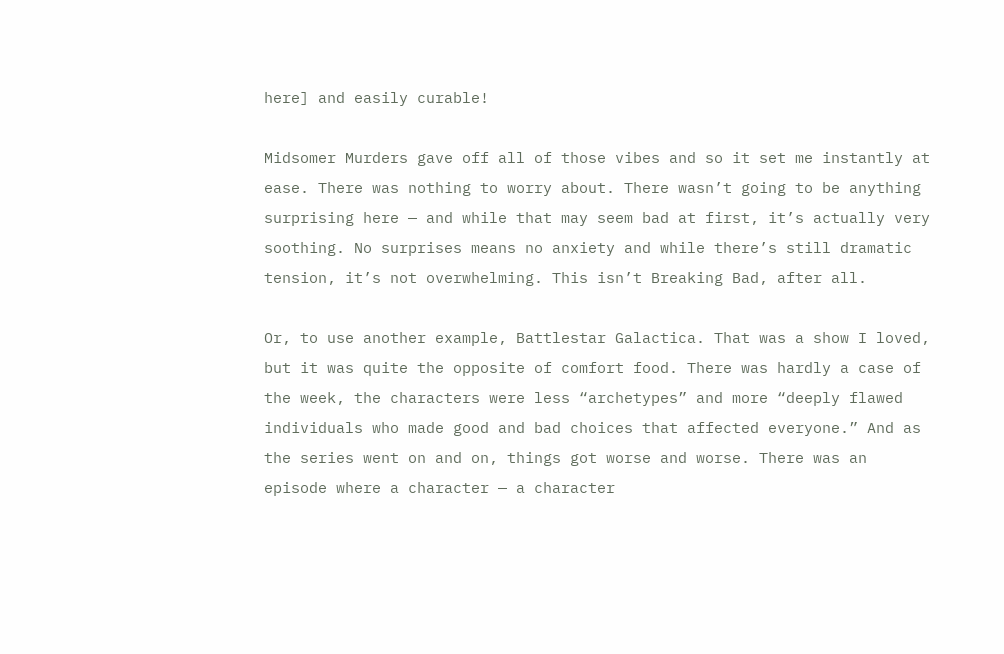here] and easily curable!

Midsomer Murders gave off all of those vibes and so it set me instantly at ease. There was nothing to worry about. There wasn’t going to be anything surprising here — and while that may seem bad at first, it’s actually very soothing. No surprises means no anxiety and while there’s still dramatic tension, it’s not overwhelming. This isn’t Breaking Bad, after all.

Or, to use another example, Battlestar Galactica. That was a show I loved, but it was quite the opposite of comfort food. There was hardly a case of the week, the characters were less “archetypes” and more “deeply flawed individuals who made good and bad choices that affected everyone.” And as the series went on and on, things got worse and worse. There was an episode where a character — a character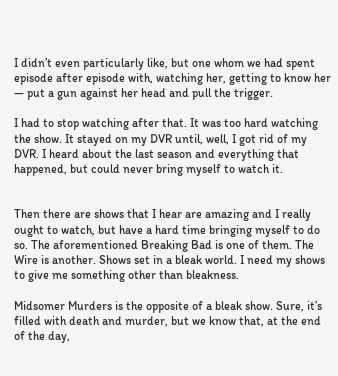I didn’t even particularly like, but one whom we had spent episode after episode with, watching her, getting to know her — put a gun against her head and pull the trigger.

I had to stop watching after that. It was too hard watching the show. It stayed on my DVR until, well, I got rid of my DVR. I heard about the last season and everything that happened, but could never bring myself to watch it.


Then there are shows that I hear are amazing and I really ought to watch, but have a hard time bringing myself to do so. The aforementioned Breaking Bad is one of them. The Wire is another. Shows set in a bleak world. I need my shows to give me something other than bleakness.

Midsomer Murders is the opposite of a bleak show. Sure, it’s filled with death and murder, but we know that, at the end of the day,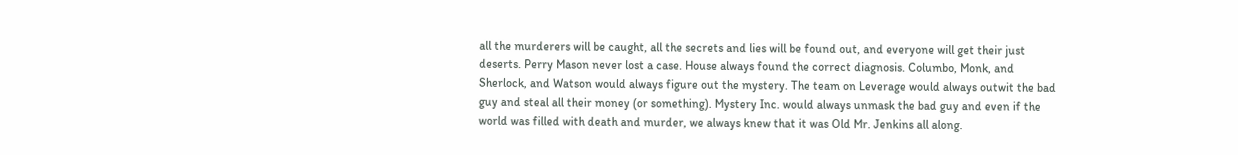all the murderers will be caught, all the secrets and lies will be found out, and everyone will get their just deserts. Perry Mason never lost a case. House always found the correct diagnosis. Columbo, Monk, and Sherlock, and Watson would always figure out the mystery. The team on Leverage would always outwit the bad guy and steal all their money (or something). Mystery Inc. would always unmask the bad guy and even if the world was filled with death and murder, we always knew that it was Old Mr. Jenkins all along.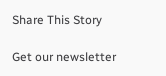Share This Story

Get our newsletter